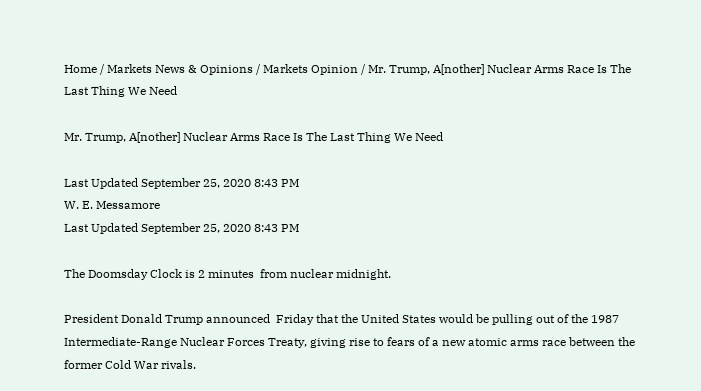Home / Markets News & Opinions / Markets Opinion / Mr. Trump, A[nother] Nuclear Arms Race Is The Last Thing We Need

Mr. Trump, A[nother] Nuclear Arms Race Is The Last Thing We Need

Last Updated September 25, 2020 8:43 PM
W. E. Messamore
Last Updated September 25, 2020 8:43 PM

The Doomsday Clock is 2 minutes  from nuclear midnight.

President Donald Trump announced  Friday that the United States would be pulling out of the 1987 Intermediate-Range Nuclear Forces Treaty, giving rise to fears of a new atomic arms race between the former Cold War rivals.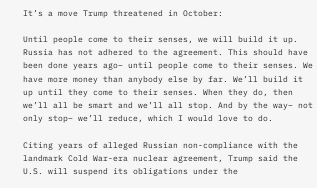It’s a move Trump threatened in October:

Until people come to their senses, we will build it up. Russia has not adhered to the agreement. This should have been done years ago– until people come to their senses. We have more money than anybody else by far. We’ll build it up until they come to their senses. When they do, then we’ll all be smart and we’ll all stop. And by the way– not only stop– we’ll reduce, which I would love to do.

Citing years of alleged Russian non-compliance with the landmark Cold War-era nuclear agreement, Trump said the U.S. will suspend its obligations under the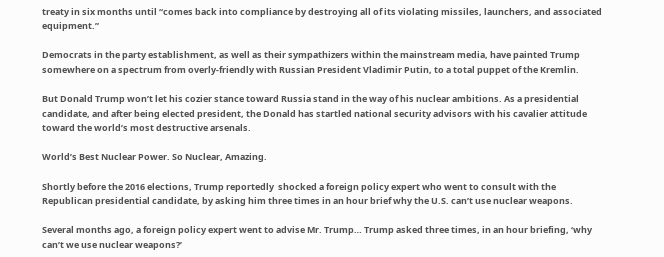treaty in six months until “comes back into compliance by destroying all of its violating missiles, launchers, and associated equipment.”

Democrats in the party establishment, as well as their sympathizers within the mainstream media, have painted Trump somewhere on a spectrum from overly-friendly with Russian President Vladimir Putin, to a total puppet of the Kremlin.

But Donald Trump won’t let his cozier stance toward Russia stand in the way of his nuclear ambitions. As a presidential candidate, and after being elected president, the Donald has startled national security advisors with his cavalier attitude toward the world’s most destructive arsenals.

World’s Best Nuclear Power. So Nuclear, Amazing.

Shortly before the 2016 elections, Trump reportedly  shocked a foreign policy expert who went to consult with the Republican presidential candidate, by asking him three times in an hour brief why the U.S. can’t use nuclear weapons.

Several months ago, a foreign policy expert went to advise Mr. Trump… Trump asked three times, in an hour briefing, ‘why can’t we use nuclear weapons?’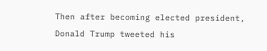Then after becoming elected president, Donald Trump tweeted his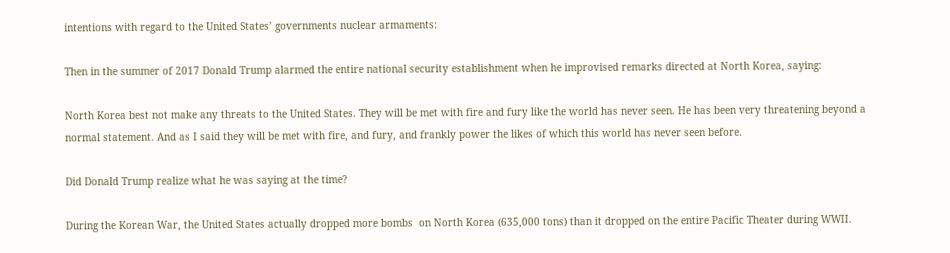intentions with regard to the United States’ governments nuclear armaments:

Then in the summer of 2017 Donald Trump alarmed the entire national security establishment when he improvised remarks directed at North Korea, saying:

North Korea best not make any threats to the United States. They will be met with fire and fury like the world has never seen. He has been very threatening beyond a normal statement. And as I said they will be met with fire, and fury, and frankly power the likes of which this world has never seen before.

Did Donald Trump realize what he was saying at the time?

During the Korean War, the United States actually dropped more bombs  on North Korea (635,000 tons) than it dropped on the entire Pacific Theater during WWII.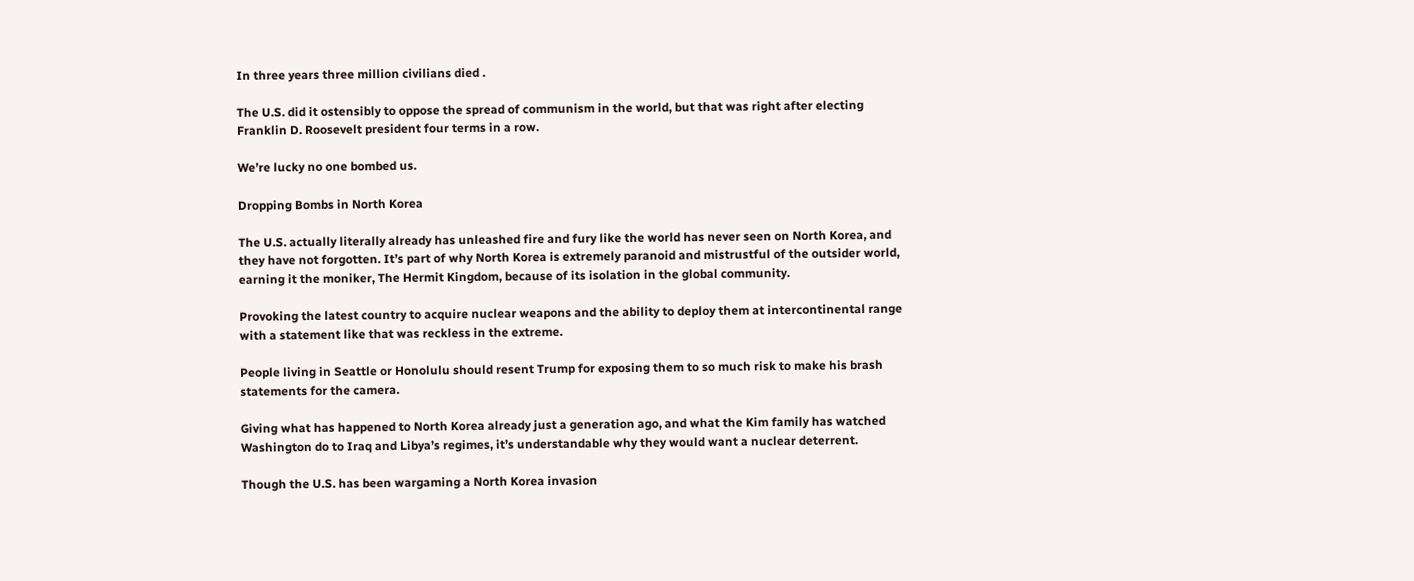In three years three million civilians died .

The U.S. did it ostensibly to oppose the spread of communism in the world, but that was right after electing Franklin D. Roosevelt president four terms in a row.

We’re lucky no one bombed us.

Dropping Bombs in North Korea

The U.S. actually literally already has unleashed fire and fury like the world has never seen on North Korea, and they have not forgotten. It’s part of why North Korea is extremely paranoid and mistrustful of the outsider world, earning it the moniker, The Hermit Kingdom, because of its isolation in the global community.

Provoking the latest country to acquire nuclear weapons and the ability to deploy them at intercontinental range with a statement like that was reckless in the extreme.

People living in Seattle or Honolulu should resent Trump for exposing them to so much risk to make his brash statements for the camera.

Giving what has happened to North Korea already just a generation ago, and what the Kim family has watched Washington do to Iraq and Libya’s regimes, it’s understandable why they would want a nuclear deterrent.

Though the U.S. has been wargaming a North Korea invasion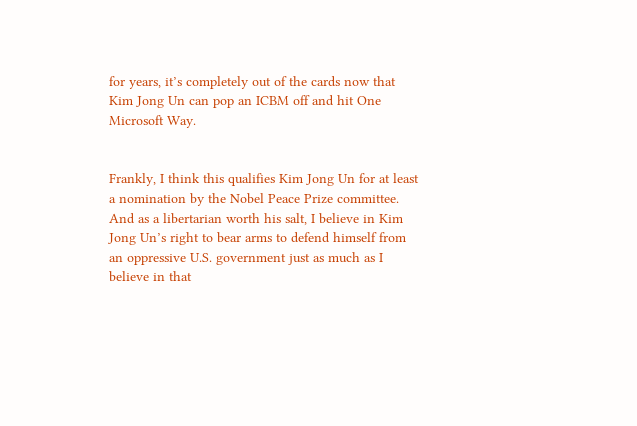for years, it’s completely out of the cards now that Kim Jong Un can pop an ICBM off and hit One Microsoft Way.


Frankly, I think this qualifies Kim Jong Un for at least a nomination by the Nobel Peace Prize committee. And as a libertarian worth his salt, I believe in Kim Jong Un’s right to bear arms to defend himself from an oppressive U.S. government just as much as I believe in that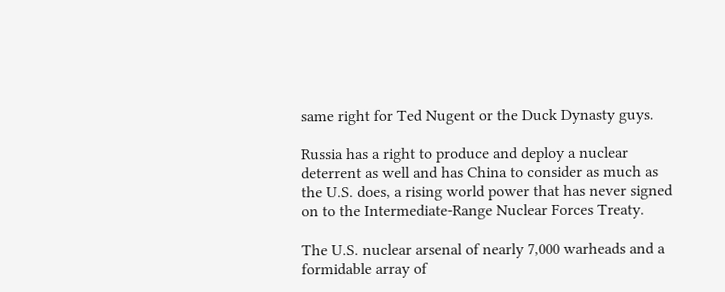same right for Ted Nugent or the Duck Dynasty guys.

Russia has a right to produce and deploy a nuclear deterrent as well and has China to consider as much as the U.S. does, a rising world power that has never signed on to the Intermediate-Range Nuclear Forces Treaty.

The U.S. nuclear arsenal of nearly 7,000 warheads and a formidable array of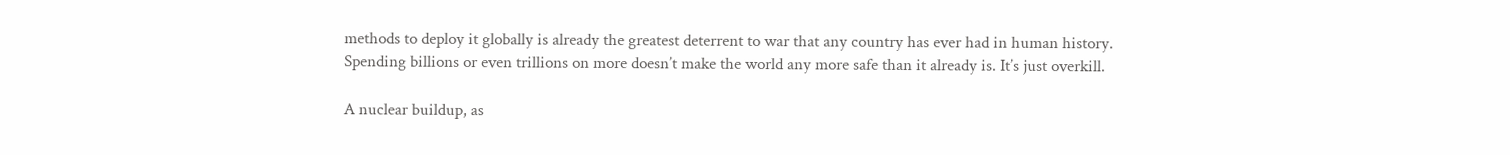methods to deploy it globally is already the greatest deterrent to war that any country has ever had in human history. Spending billions or even trillions on more doesn’t make the world any more safe than it already is. It’s just overkill.

A nuclear buildup, as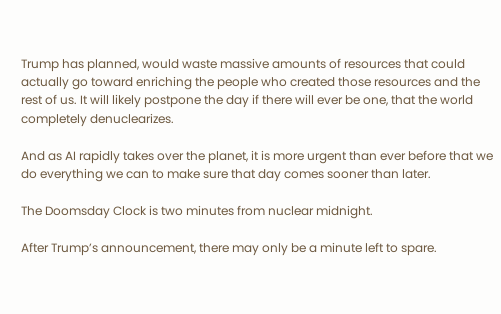Trump has planned, would waste massive amounts of resources that could actually go toward enriching the people who created those resources and the rest of us. It will likely postpone the day if there will ever be one, that the world completely denuclearizes.

And as AI rapidly takes over the planet, it is more urgent than ever before that we do everything we can to make sure that day comes sooner than later.

The Doomsday Clock is two minutes from nuclear midnight.

After Trump’s announcement, there may only be a minute left to spare.